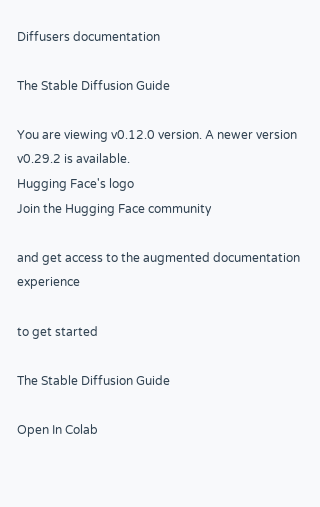Diffusers documentation

The Stable Diffusion Guide

You are viewing v0.12.0 version. A newer version v0.29.2 is available.
Hugging Face's logo
Join the Hugging Face community

and get access to the augmented documentation experience

to get started

The Stable Diffusion Guide

Open In Colab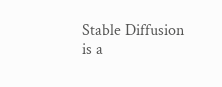Stable Diffusion is a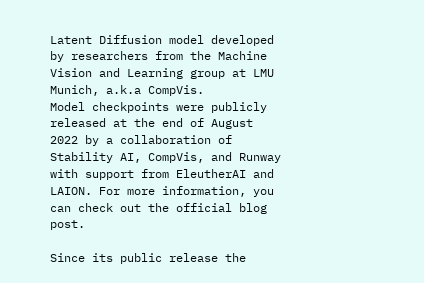Latent Diffusion model developed by researchers from the Machine Vision and Learning group at LMU Munich, a.k.a CompVis.
Model checkpoints were publicly released at the end of August 2022 by a collaboration of Stability AI, CompVis, and Runway with support from EleutherAI and LAION. For more information, you can check out the official blog post.

Since its public release the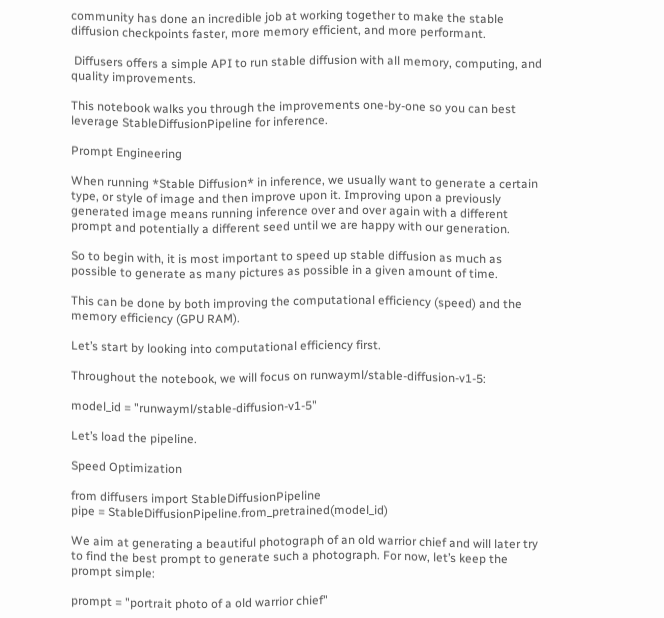community has done an incredible job at working together to make the stable diffusion checkpoints faster, more memory efficient, and more performant.

 Diffusers offers a simple API to run stable diffusion with all memory, computing, and quality improvements.

This notebook walks you through the improvements one-by-one so you can best leverage StableDiffusionPipeline for inference.

Prompt Engineering

When running *Stable Diffusion* in inference, we usually want to generate a certain type, or style of image and then improve upon it. Improving upon a previously generated image means running inference over and over again with a different prompt and potentially a different seed until we are happy with our generation.

So to begin with, it is most important to speed up stable diffusion as much as possible to generate as many pictures as possible in a given amount of time.

This can be done by both improving the computational efficiency (speed) and the memory efficiency (GPU RAM).

Let’s start by looking into computational efficiency first.

Throughout the notebook, we will focus on runwayml/stable-diffusion-v1-5:

model_id = "runwayml/stable-diffusion-v1-5"

Let’s load the pipeline.

Speed Optimization

from diffusers import StableDiffusionPipeline
pipe = StableDiffusionPipeline.from_pretrained(model_id)

We aim at generating a beautiful photograph of an old warrior chief and will later try to find the best prompt to generate such a photograph. For now, let’s keep the prompt simple:

prompt = "portrait photo of a old warrior chief"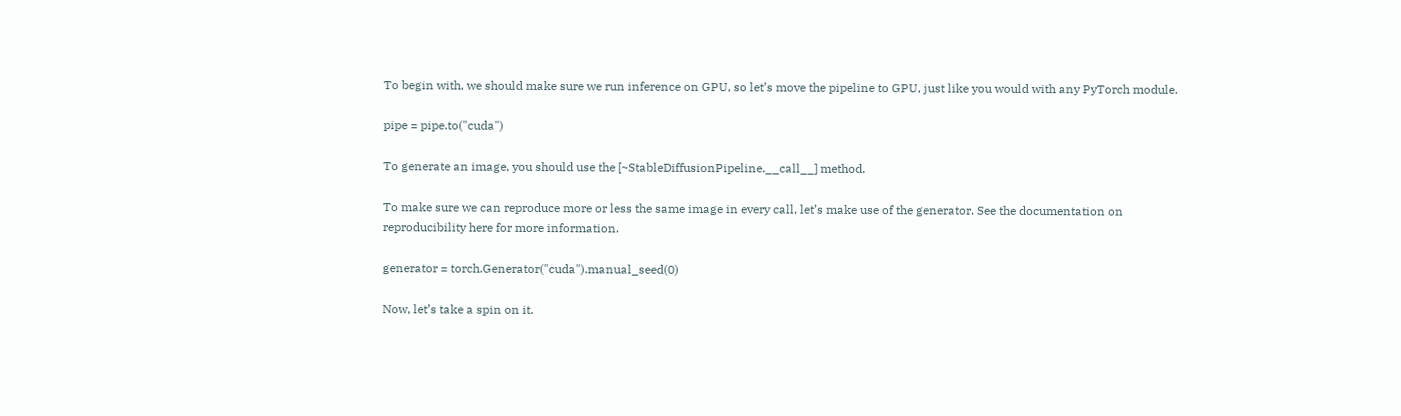To begin with, we should make sure we run inference on GPU, so let’s move the pipeline to GPU, just like you would with any PyTorch module.

pipe = pipe.to("cuda")

To generate an image, you should use the [~StableDiffusionPipeline.__call__] method.

To make sure we can reproduce more or less the same image in every call, let’s make use of the generator. See the documentation on reproducibility here for more information.

generator = torch.Generator("cuda").manual_seed(0)

Now, let’s take a spin on it.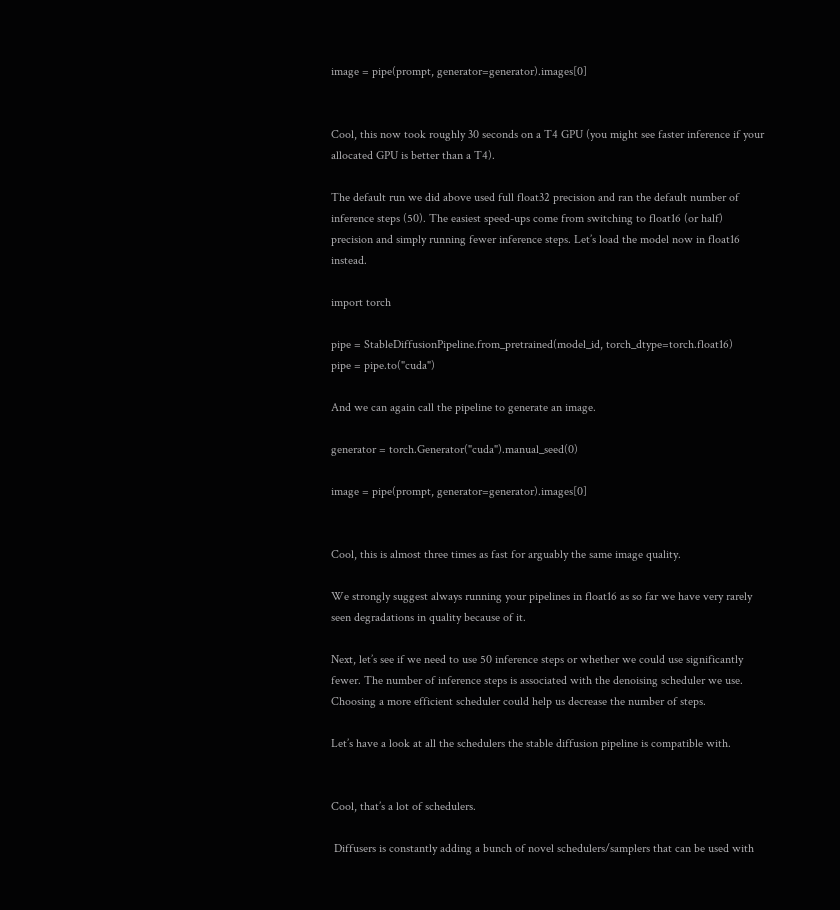image = pipe(prompt, generator=generator).images[0]


Cool, this now took roughly 30 seconds on a T4 GPU (you might see faster inference if your allocated GPU is better than a T4).

The default run we did above used full float32 precision and ran the default number of inference steps (50). The easiest speed-ups come from switching to float16 (or half) precision and simply running fewer inference steps. Let’s load the model now in float16 instead.

import torch

pipe = StableDiffusionPipeline.from_pretrained(model_id, torch_dtype=torch.float16)
pipe = pipe.to("cuda")

And we can again call the pipeline to generate an image.

generator = torch.Generator("cuda").manual_seed(0)

image = pipe(prompt, generator=generator).images[0]


Cool, this is almost three times as fast for arguably the same image quality.

We strongly suggest always running your pipelines in float16 as so far we have very rarely seen degradations in quality because of it.

Next, let’s see if we need to use 50 inference steps or whether we could use significantly fewer. The number of inference steps is associated with the denoising scheduler we use. Choosing a more efficient scheduler could help us decrease the number of steps.

Let’s have a look at all the schedulers the stable diffusion pipeline is compatible with.


Cool, that’s a lot of schedulers.

 Diffusers is constantly adding a bunch of novel schedulers/samplers that can be used with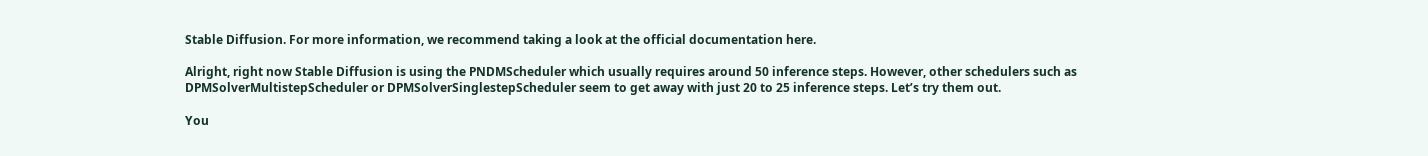Stable Diffusion. For more information, we recommend taking a look at the official documentation here.

Alright, right now Stable Diffusion is using the PNDMScheduler which usually requires around 50 inference steps. However, other schedulers such as DPMSolverMultistepScheduler or DPMSolverSinglestepScheduler seem to get away with just 20 to 25 inference steps. Let’s try them out.

You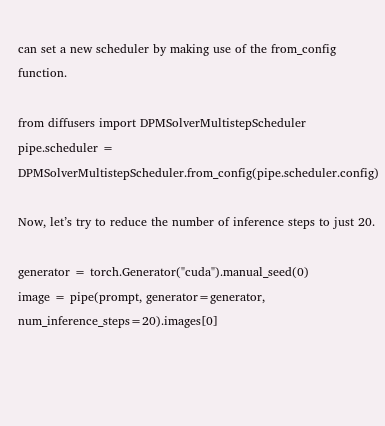can set a new scheduler by making use of the from_config function.

from diffusers import DPMSolverMultistepScheduler
pipe.scheduler = DPMSolverMultistepScheduler.from_config(pipe.scheduler.config)

Now, let’s try to reduce the number of inference steps to just 20.

generator = torch.Generator("cuda").manual_seed(0)
image = pipe(prompt, generator=generator, num_inference_steps=20).images[0]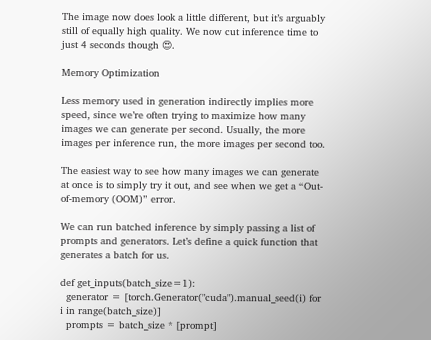The image now does look a little different, but it’s arguably still of equally high quality. We now cut inference time to just 4 seconds though 😍.

Memory Optimization

Less memory used in generation indirectly implies more speed, since we’re often trying to maximize how many images we can generate per second. Usually, the more images per inference run, the more images per second too.

The easiest way to see how many images we can generate at once is to simply try it out, and see when we get a “Out-of-memory (OOM)” error.

We can run batched inference by simply passing a list of prompts and generators. Let’s define a quick function that generates a batch for us.

def get_inputs(batch_size=1):
  generator = [torch.Generator("cuda").manual_seed(i) for i in range(batch_size)]
  prompts = batch_size * [prompt]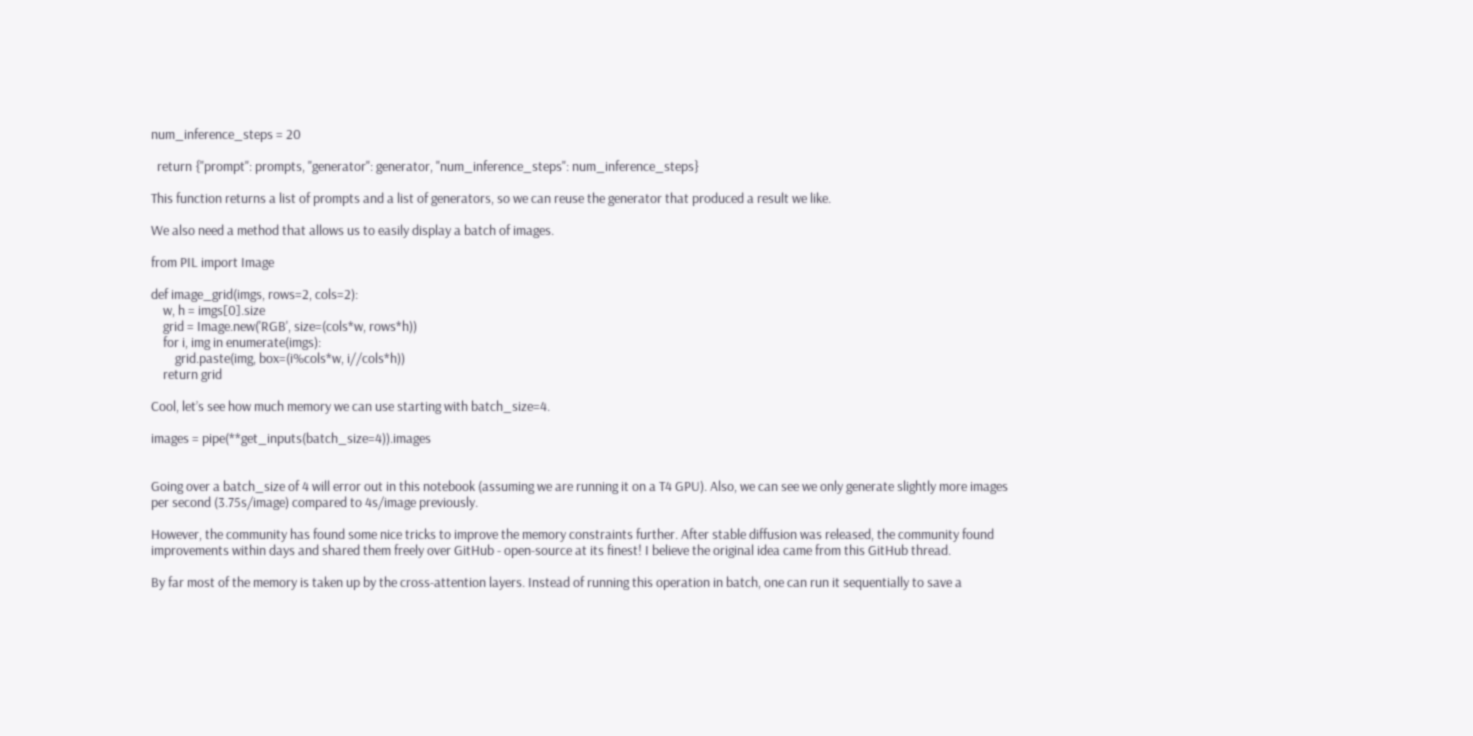num_inference_steps = 20

  return {"prompt": prompts, "generator": generator, "num_inference_steps": num_inference_steps}

This function returns a list of prompts and a list of generators, so we can reuse the generator that produced a result we like.

We also need a method that allows us to easily display a batch of images.

from PIL import Image

def image_grid(imgs, rows=2, cols=2):
    w, h = imgs[0].size
    grid = Image.new('RGB', size=(cols*w, rows*h))
    for i, img in enumerate(imgs):
        grid.paste(img, box=(i%cols*w, i//cols*h))
    return grid

Cool, let’s see how much memory we can use starting with batch_size=4.

images = pipe(**get_inputs(batch_size=4)).images


Going over a batch_size of 4 will error out in this notebook (assuming we are running it on a T4 GPU). Also, we can see we only generate slightly more images per second (3.75s/image) compared to 4s/image previously.

However, the community has found some nice tricks to improve the memory constraints further. After stable diffusion was released, the community found improvements within days and shared them freely over GitHub - open-source at its finest! I believe the original idea came from this GitHub thread.

By far most of the memory is taken up by the cross-attention layers. Instead of running this operation in batch, one can run it sequentially to save a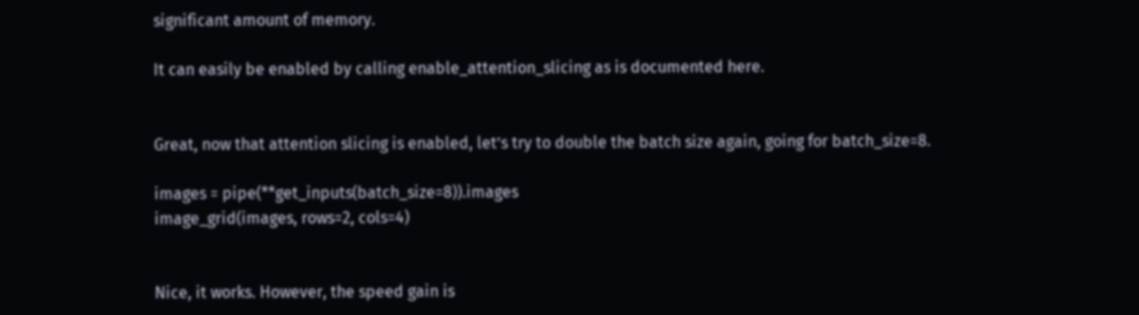significant amount of memory.

It can easily be enabled by calling enable_attention_slicing as is documented here.


Great, now that attention slicing is enabled, let’s try to double the batch size again, going for batch_size=8.

images = pipe(**get_inputs(batch_size=8)).images
image_grid(images, rows=2, cols=4)


Nice, it works. However, the speed gain is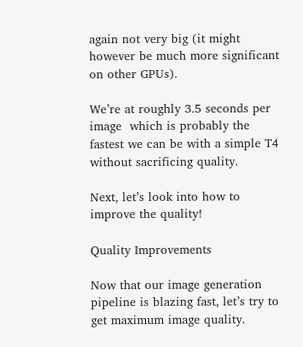again not very big (it might however be much more significant on other GPUs).

We’re at roughly 3.5 seconds per image  which is probably the fastest we can be with a simple T4 without sacrificing quality.

Next, let’s look into how to improve the quality!

Quality Improvements

Now that our image generation pipeline is blazing fast, let’s try to get maximum image quality.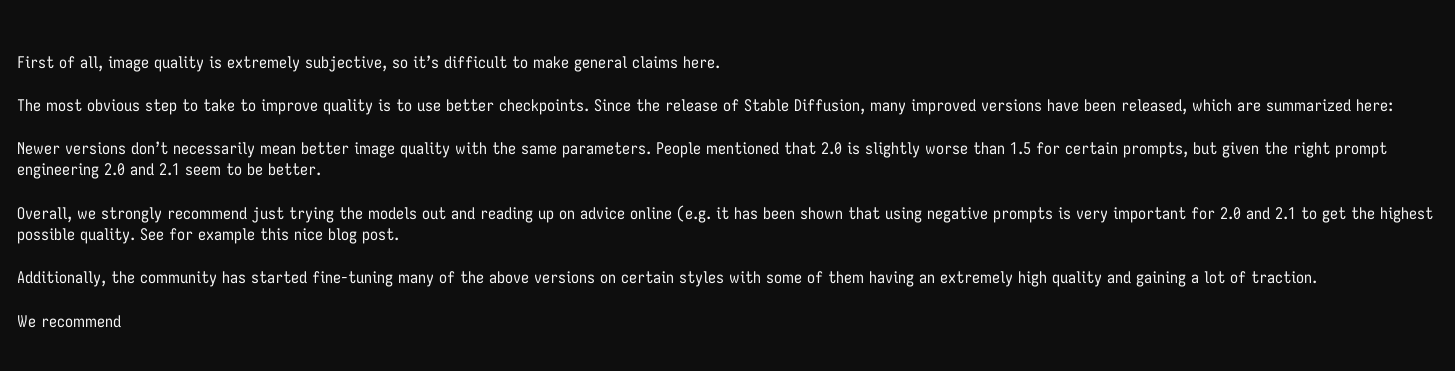First of all, image quality is extremely subjective, so it’s difficult to make general claims here.

The most obvious step to take to improve quality is to use better checkpoints. Since the release of Stable Diffusion, many improved versions have been released, which are summarized here:

Newer versions don’t necessarily mean better image quality with the same parameters. People mentioned that 2.0 is slightly worse than 1.5 for certain prompts, but given the right prompt engineering 2.0 and 2.1 seem to be better.

Overall, we strongly recommend just trying the models out and reading up on advice online (e.g. it has been shown that using negative prompts is very important for 2.0 and 2.1 to get the highest possible quality. See for example this nice blog post.

Additionally, the community has started fine-tuning many of the above versions on certain styles with some of them having an extremely high quality and gaining a lot of traction.

We recommend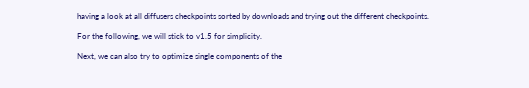having a look at all diffusers checkpoints sorted by downloads and trying out the different checkpoints.

For the following, we will stick to v1.5 for simplicity.

Next, we can also try to optimize single components of the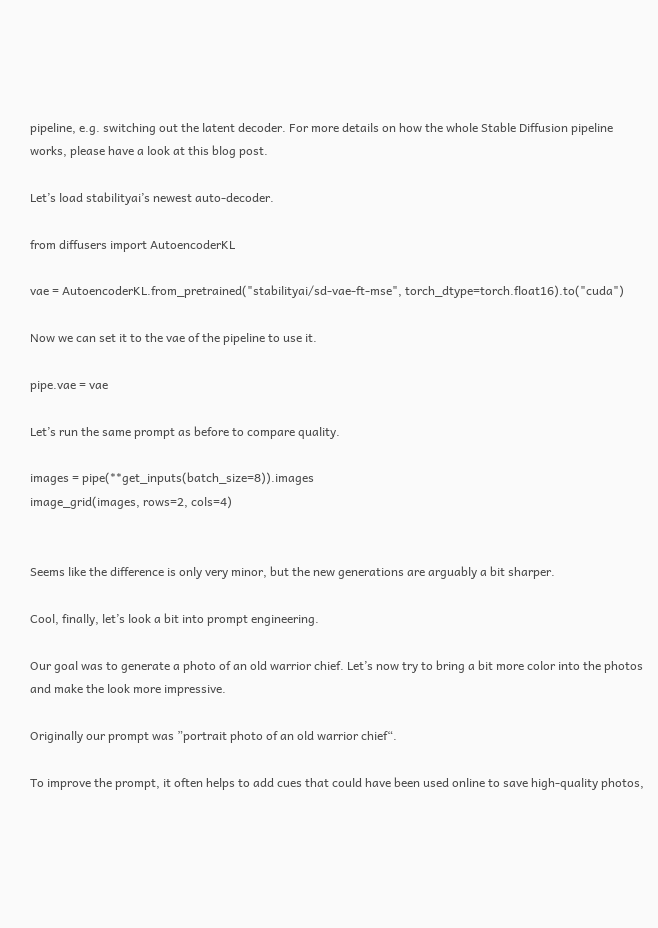pipeline, e.g. switching out the latent decoder. For more details on how the whole Stable Diffusion pipeline works, please have a look at this blog post.

Let’s load stabilityai’s newest auto-decoder.

from diffusers import AutoencoderKL

vae = AutoencoderKL.from_pretrained("stabilityai/sd-vae-ft-mse", torch_dtype=torch.float16).to("cuda")

Now we can set it to the vae of the pipeline to use it.

pipe.vae = vae

Let’s run the same prompt as before to compare quality.

images = pipe(**get_inputs(batch_size=8)).images
image_grid(images, rows=2, cols=4)


Seems like the difference is only very minor, but the new generations are arguably a bit sharper.

Cool, finally, let’s look a bit into prompt engineering.

Our goal was to generate a photo of an old warrior chief. Let’s now try to bring a bit more color into the photos and make the look more impressive.

Originally our prompt was ”portrait photo of an old warrior chief“.

To improve the prompt, it often helps to add cues that could have been used online to save high-quality photos,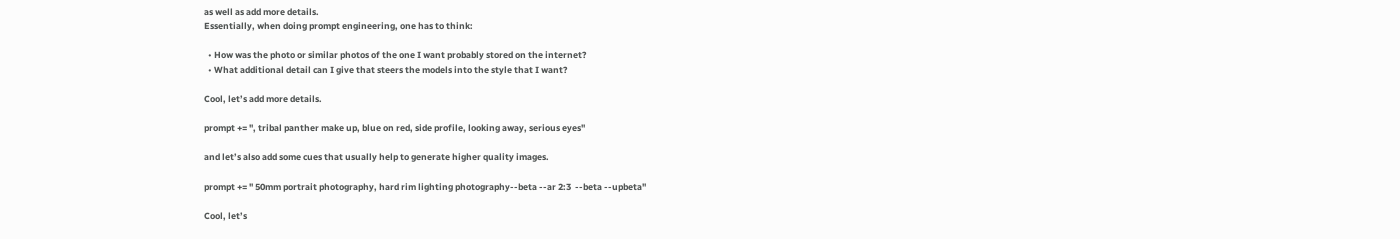as well as add more details.
Essentially, when doing prompt engineering, one has to think:

  • How was the photo or similar photos of the one I want probably stored on the internet?
  • What additional detail can I give that steers the models into the style that I want?

Cool, let’s add more details.

prompt += ", tribal panther make up, blue on red, side profile, looking away, serious eyes"

and let’s also add some cues that usually help to generate higher quality images.

prompt += " 50mm portrait photography, hard rim lighting photography--beta --ar 2:3  --beta --upbeta"

Cool, let’s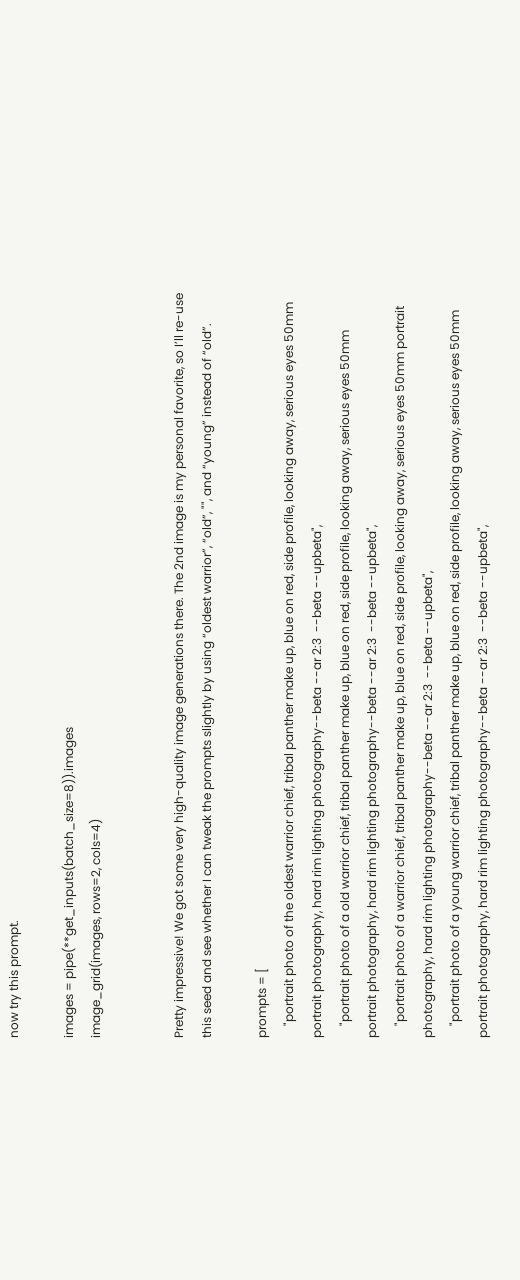now try this prompt.

images = pipe(**get_inputs(batch_size=8)).images
image_grid(images, rows=2, cols=4)


Pretty impressive! We got some very high-quality image generations there. The 2nd image is my personal favorite, so I’ll re-use this seed and see whether I can tweak the prompts slightly by using “oldest warrior”, “old”, "", and “young” instead of “old”.

prompts = [
    "portrait photo of the oldest warrior chief, tribal panther make up, blue on red, side profile, looking away, serious eyes 50mm portrait photography, hard rim lighting photography--beta --ar 2:3  --beta --upbeta",
    "portrait photo of a old warrior chief, tribal panther make up, blue on red, side profile, looking away, serious eyes 50mm portrait photography, hard rim lighting photography--beta --ar 2:3  --beta --upbeta",
    "portrait photo of a warrior chief, tribal panther make up, blue on red, side profile, looking away, serious eyes 50mm portrait photography, hard rim lighting photography--beta --ar 2:3  --beta --upbeta",
    "portrait photo of a young warrior chief, tribal panther make up, blue on red, side profile, looking away, serious eyes 50mm portrait photography, hard rim lighting photography--beta --ar 2:3  --beta --upbeta",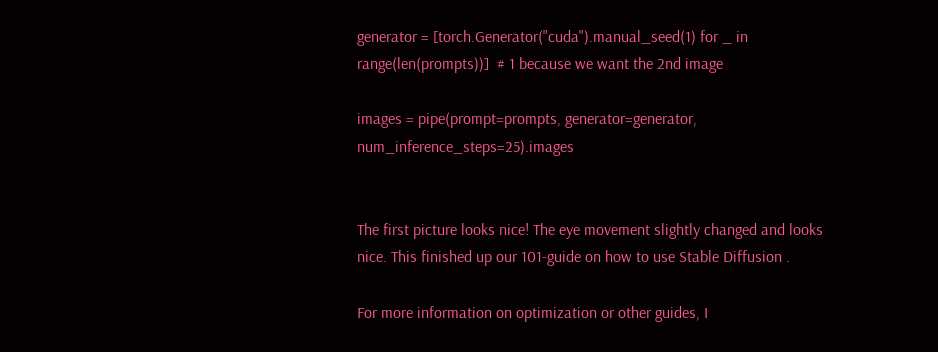generator = [torch.Generator("cuda").manual_seed(1) for _ in range(len(prompts))]  # 1 because we want the 2nd image

images = pipe(prompt=prompts, generator=generator, num_inference_steps=25).images


The first picture looks nice! The eye movement slightly changed and looks nice. This finished up our 101-guide on how to use Stable Diffusion .

For more information on optimization or other guides, I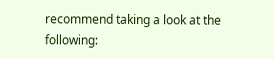recommend taking a look at the following: